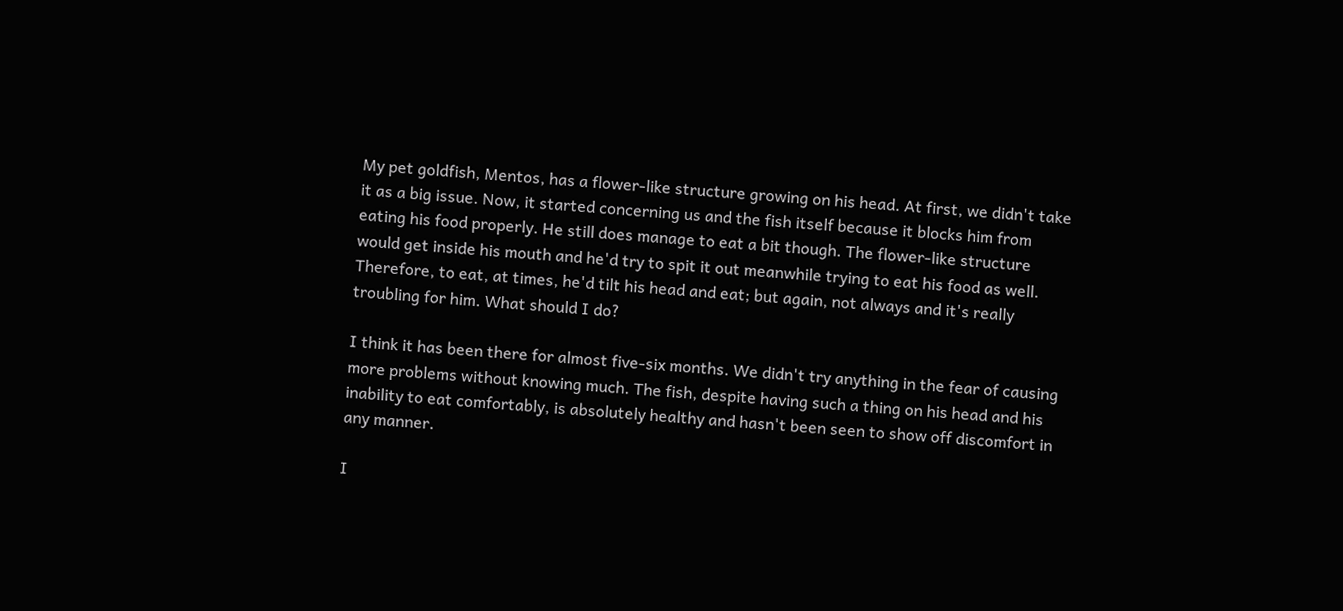My pet goldfish, Mentos, has a flower-like structure growing on his head. At first, we didn't take it as a big issue. Now, it started concerning us and the fish itself because it blocks him from eating his food properly. He still does manage to eat a bit though. The flower-like structure would get inside his mouth and he'd try to spit it out meanwhile trying to eat his food as well. Therefore, to eat, at times, he'd tilt his head and eat; but again, not always and it's really troubling for him. What should I do?

I think it has been there for almost five-six months. We didn't try anything in the fear of causing more problems without knowing much. The fish, despite having such a thing on his head and his inability to eat comfortably, is absolutely healthy and hasn't been seen to show off discomfort in any manner.

I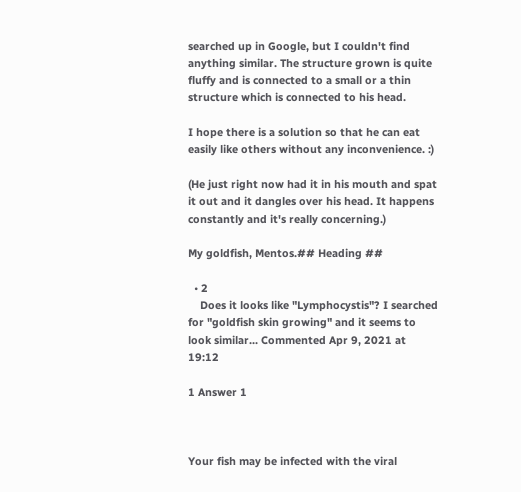searched up in Google, but I couldn't find anything similar. The structure grown is quite fluffy and is connected to a small or a thin structure which is connected to his head.

I hope there is a solution so that he can eat easily like others without any inconvenience. :)

(He just right now had it in his mouth and spat it out and it dangles over his head. It happens constantly and it's really concerning.)

My goldfish, Mentos.## Heading ##

  • 2
    Does it looks like "Lymphocystis"? I searched for "goldfish skin growing" and it seems to look similar... Commented Apr 9, 2021 at 19:12

1 Answer 1



Your fish may be infected with the viral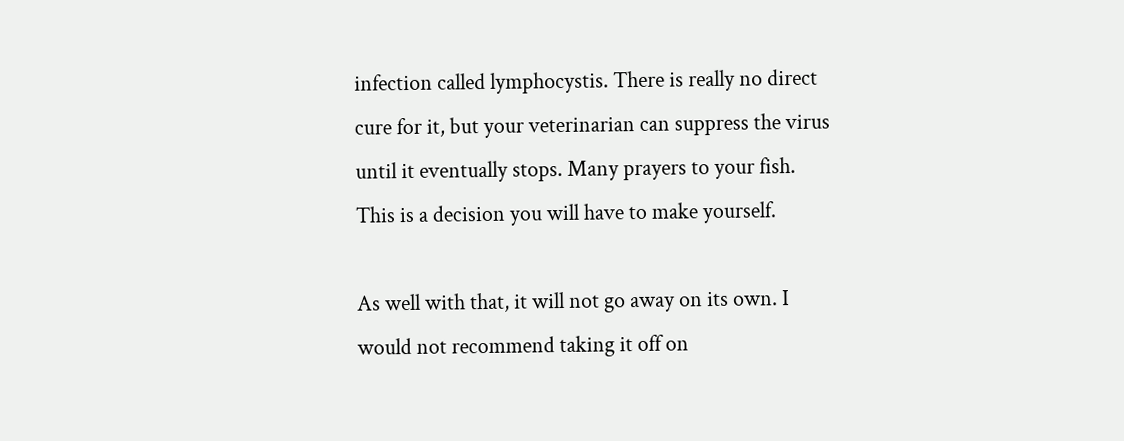infection called lymphocystis. There is really no direct cure for it, but your veterinarian can suppress the virus until it eventually stops. Many prayers to your fish. This is a decision you will have to make yourself.

As well with that, it will not go away on its own. I would not recommend taking it off on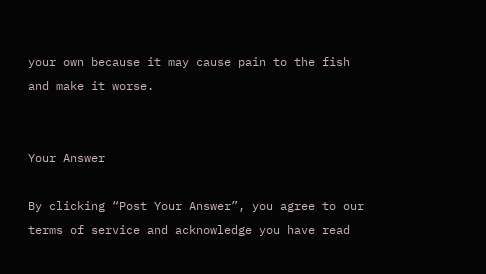your own because it may cause pain to the fish and make it worse.


Your Answer

By clicking “Post Your Answer”, you agree to our terms of service and acknowledge you have read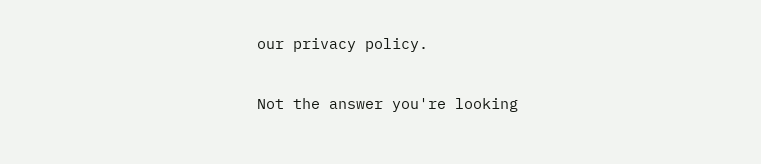our privacy policy.

Not the answer you're looking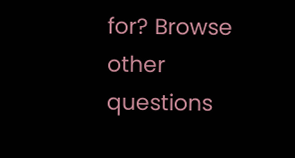for? Browse other questions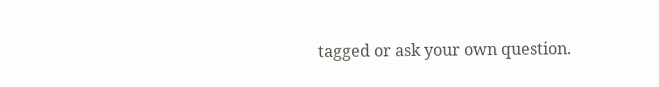tagged or ask your own question.